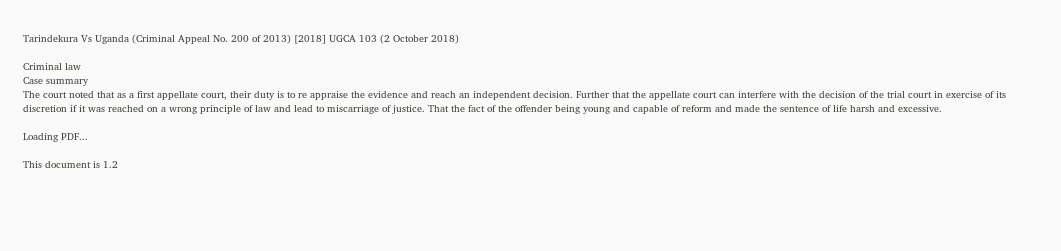Tarindekura Vs Uganda (Criminal Appeal No. 200 of 2013) [2018] UGCA 103 (2 October 2018)

Criminal law
Case summary
The court noted that as a first appellate court, their duty is to re appraise the evidence and reach an independent decision. Further that the appellate court can interfere with the decision of the trial court in exercise of its discretion if it was reached on a wrong principle of law and lead to miscarriage of justice. That the fact of the offender being young and capable of reform and made the sentence of life harsh and excessive.

Loading PDF...

This document is 1.2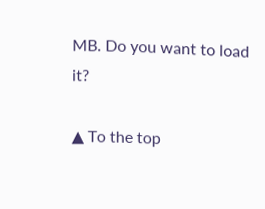MB. Do you want to load it?

▲ To the top